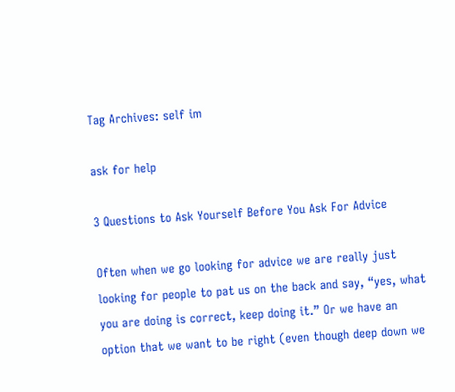Tag Archives: self im

ask for help

3 Questions to Ask Yourself Before You Ask For Advice

Often when we go looking for advice we are really just looking for people to pat us on the back and say, “yes, what you are doing is correct, keep doing it.” Or we have an option that we want to be right (even though deep down we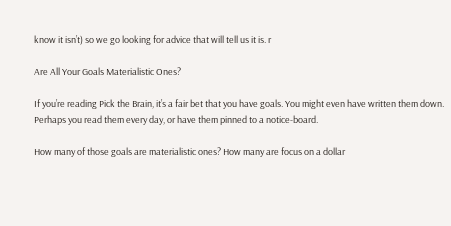know it isn’t) so we go looking for advice that will tell us it is. r

Are All Your Goals Materialistic Ones?

If you’re reading Pick the Brain, it’s a fair bet that you have goals. You might even have written them down. Perhaps you read them every day, or have them pinned to a notice-board.

How many of those goals are materialistic ones? How many are focus on a dollar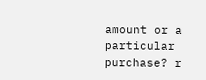amount or a particular purchase? r